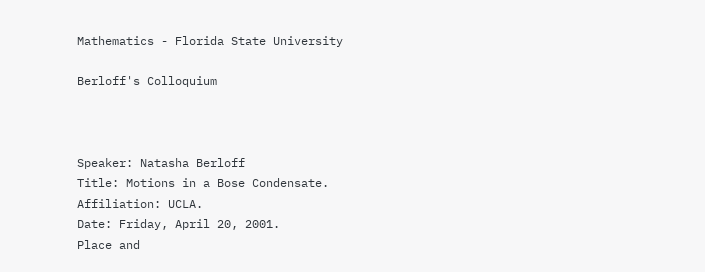Mathematics - Florida State University

Berloff's Colloquium



Speaker: Natasha Berloff
Title: Motions in a Bose Condensate.
Affiliation: UCLA.
Date: Friday, April 20, 2001.
Place and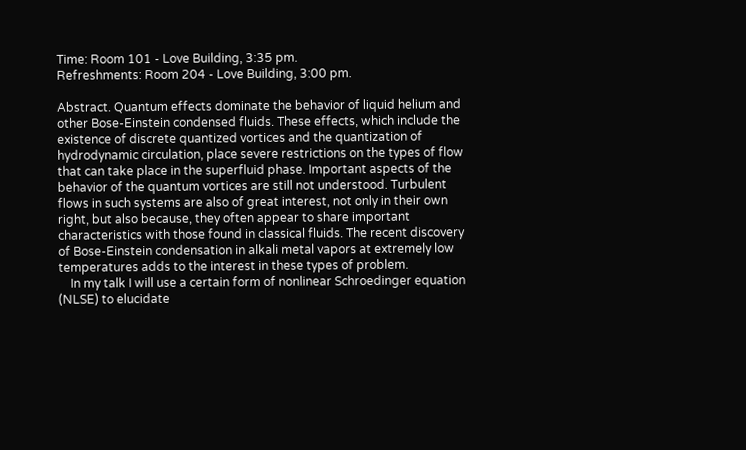Time: Room 101 - Love Building, 3:35 pm.
Refreshments: Room 204 - Love Building, 3:00 pm.

Abstract. Quantum effects dominate the behavior of liquid helium and other Bose-Einstein condensed fluids. These effects, which include the existence of discrete quantized vortices and the quantization of hydrodynamic circulation, place severe restrictions on the types of flow that can take place in the superfluid phase. Important aspects of the behavior of the quantum vortices are still not understood. Turbulent flows in such systems are also of great interest, not only in their own right, but also because, they often appear to share important characteristics with those found in classical fluids. The recent discovery of Bose-Einstein condensation in alkali metal vapors at extremely low temperatures adds to the interest in these types of problem.
    In my talk I will use a certain form of nonlinear Schroedinger equation (NLSE) to elucidate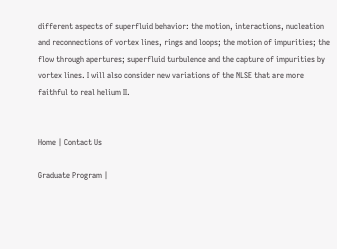different aspects of superfluid behavior: the motion, interactions, nucleation and reconnections of vortex lines, rings and loops; the motion of impurities; the flow through apertures; superfluid turbulence and the capture of impurities by vortex lines. I will also consider new variations of the NLSE that are more faithful to real helium II.


Home | Contact Us

Graduate Program |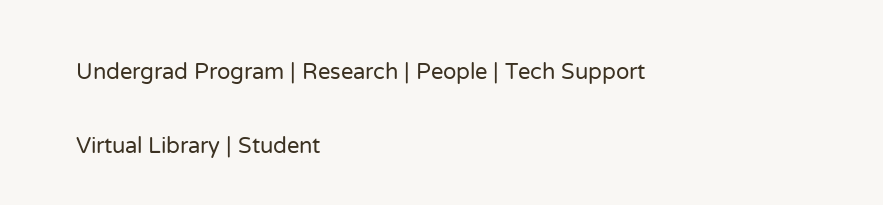Undergrad Program | Research | People | Tech Support

Virtual Library | Student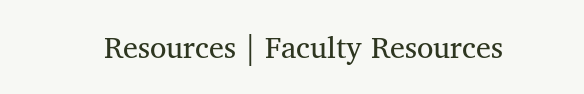Resources | Faculty Resources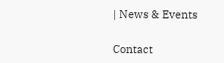| News & Events

Contact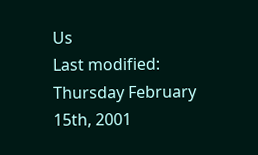Us
Last modified: Thursday February 15th, 2001